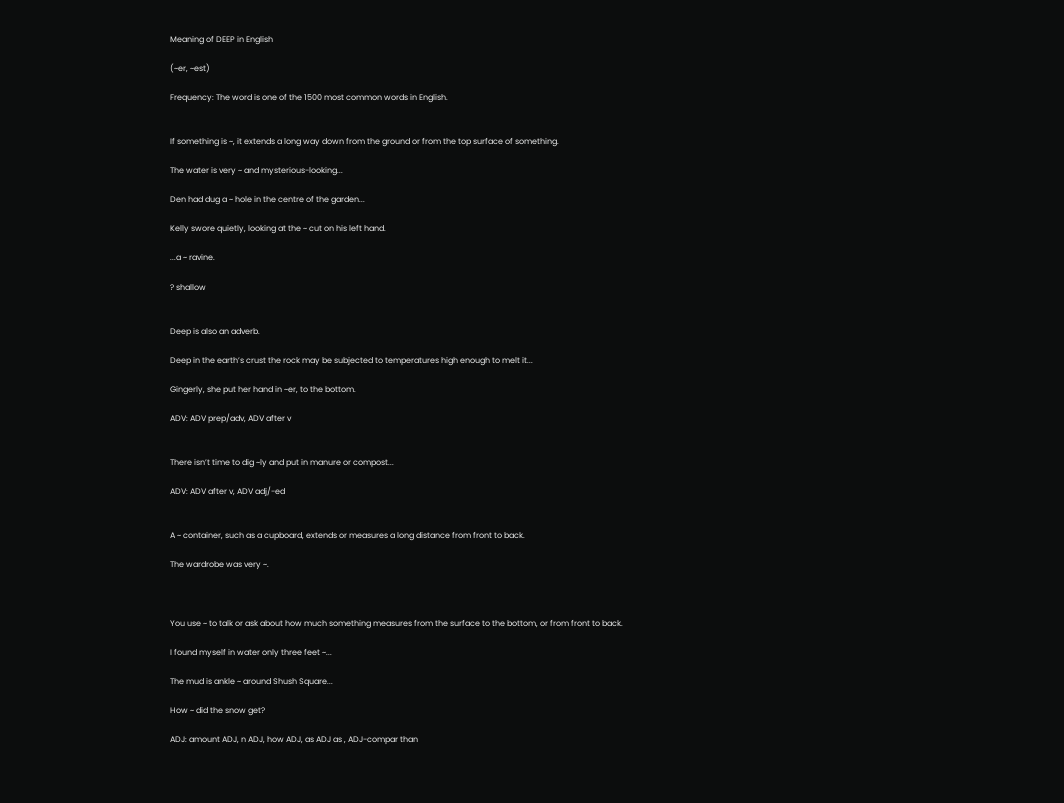Meaning of DEEP in English

(~er, ~est)

Frequency: The word is one of the 1500 most common words in English.


If something is ~, it extends a long way down from the ground or from the top surface of something.

The water is very ~ and mysterious-looking...

Den had dug a ~ hole in the centre of the garden...

Kelly swore quietly, looking at the ~ cut on his left hand.

...a ~ ravine.

? shallow


Deep is also an adverb.

Deep in the earth’s crust the rock may be subjected to temperatures high enough to melt it...

Gingerly, she put her hand in ~er, to the bottom.

ADV: ADV prep/adv, ADV after v


There isn’t time to dig ~ly and put in manure or compost...

ADV: ADV after v, ADV adj/-ed


A ~ container, such as a cupboard, extends or measures a long distance from front to back.

The wardrobe was very ~.



You use ~ to talk or ask about how much something measures from the surface to the bottom, or from front to back.

I found myself in water only three feet ~...

The mud is ankle ~ around Shush Square...

How ~ did the snow get?

ADJ: amount ADJ, n ADJ, how ADJ, as ADJ as , ADJ-compar than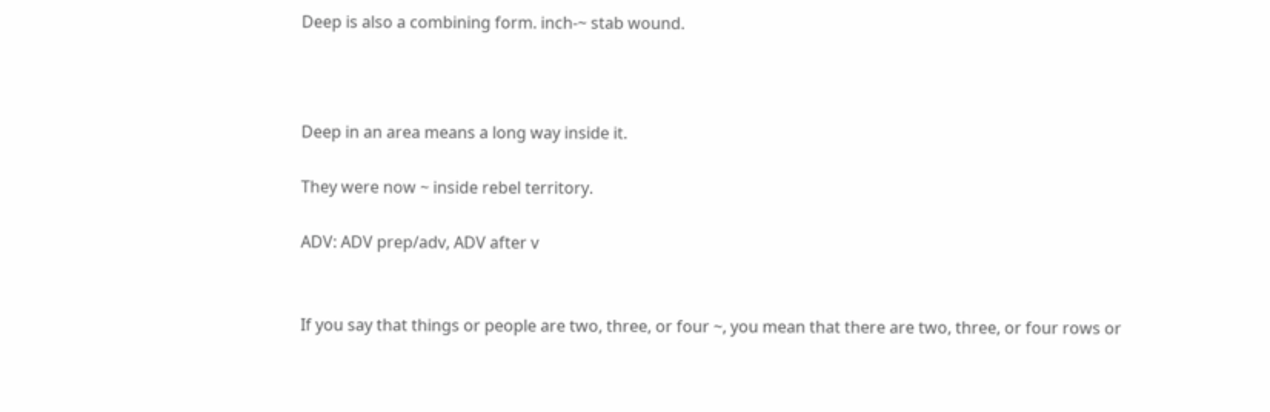Deep is also a combining form. inch-~ stab wound.



Deep in an area means a long way inside it.

They were now ~ inside rebel territory.

ADV: ADV prep/adv, ADV after v


If you say that things or people are two, three, or four ~, you mean that there are two, three, or four rows or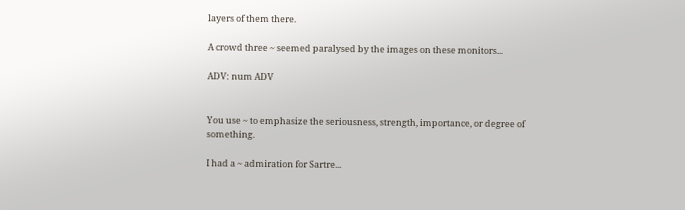layers of them there.

A crowd three ~ seemed paralysed by the images on these monitors...

ADV: num ADV


You use ~ to emphasize the seriousness, strength, importance, or degree of something.

I had a ~ admiration for Sartre...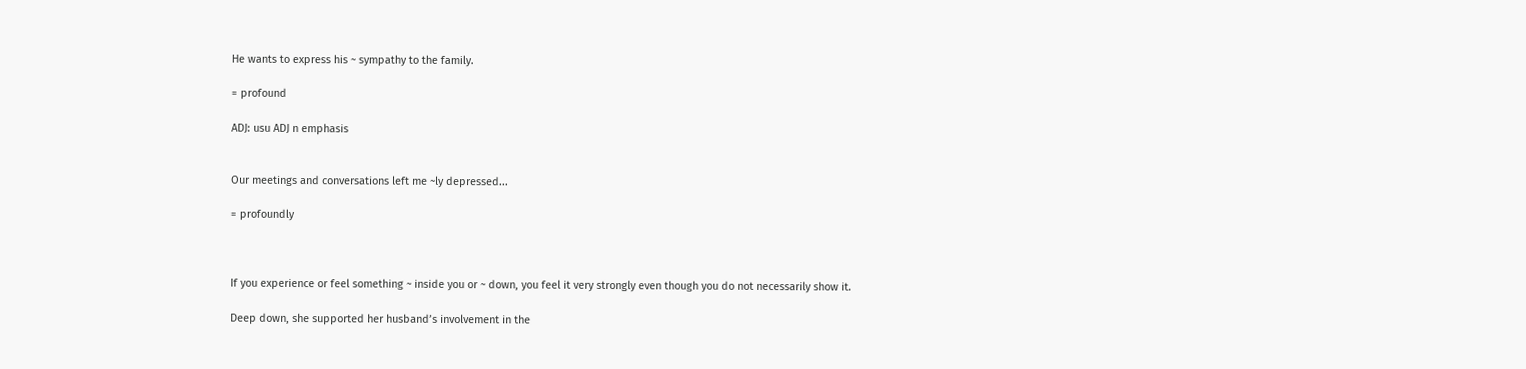He wants to express his ~ sympathy to the family.

= profound

ADJ: usu ADJ n emphasis


Our meetings and conversations left me ~ly depressed...

= profoundly



If you experience or feel something ~ inside you or ~ down, you feel it very strongly even though you do not necessarily show it.

Deep down, she supported her husband’s involvement in the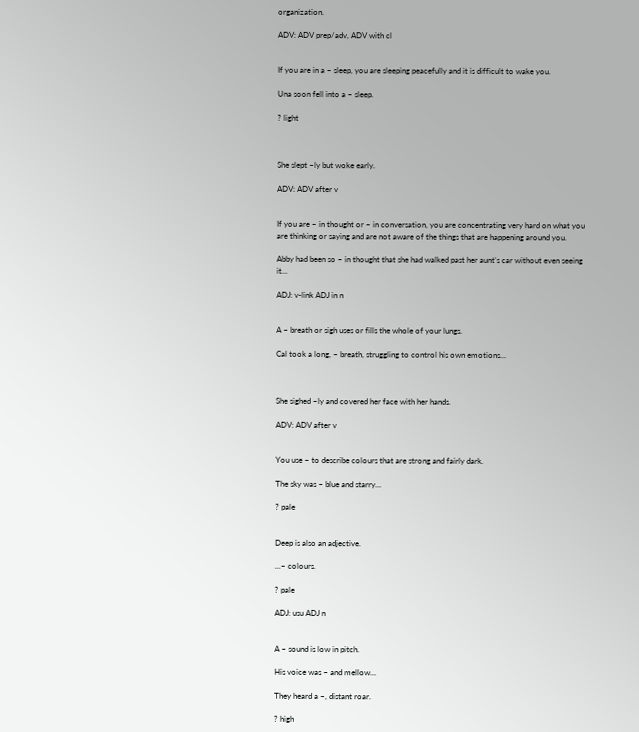organization.

ADV: ADV prep/adv, ADV with cl


If you are in a ~ sleep, you are sleeping peacefully and it is difficult to wake you.

Una soon fell into a ~ sleep.

? light



She slept ~ly but woke early.

ADV: ADV after v


If you are ~ in thought or ~ in conversation, you are concentrating very hard on what you are thinking or saying and are not aware of the things that are happening around you.

Abby had been so ~ in thought that she had walked past her aunt’s car without even seeing it...

ADJ: v-link ADJ in n


A ~ breath or sigh uses or fills the whole of your lungs.

Cal took a long, ~ breath, struggling to control his own emotions...



She sighed ~ly and covered her face with her hands.

ADV: ADV after v


You use ~ to describe colours that are strong and fairly dark.

The sky was ~ blue and starry...

? pale


Deep is also an adjective.

...~ colours.

? pale

ADJ: usu ADJ n


A ~ sound is low in pitch.

His voice was ~ and mellow...

They heard a ~, distant roar.

? high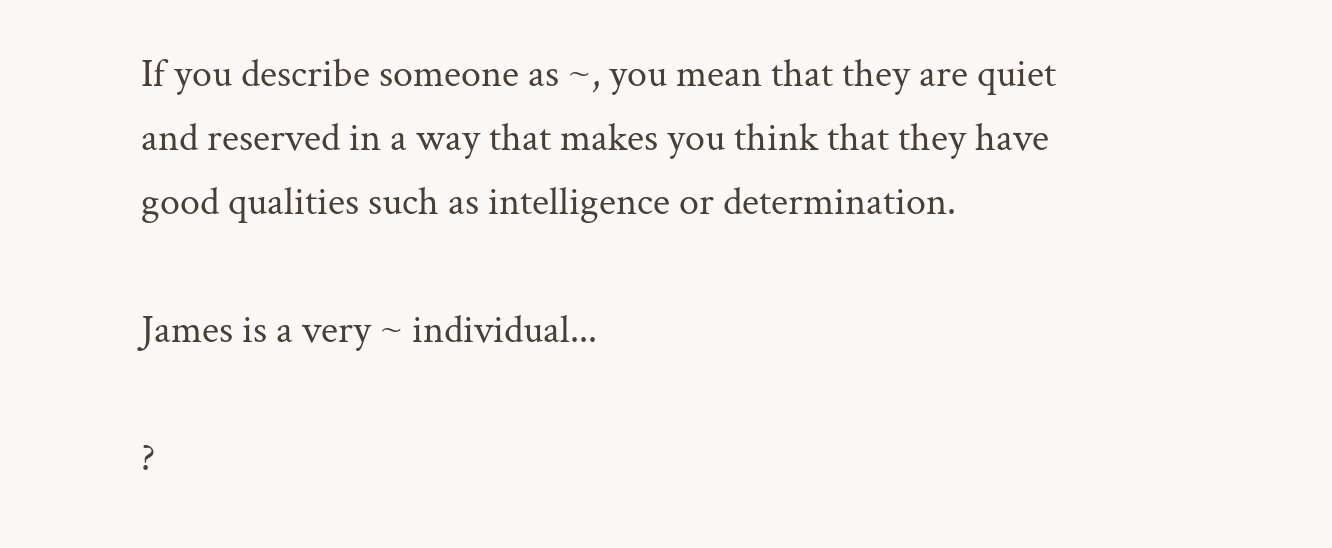If you describe someone as ~, you mean that they are quiet and reserved in a way that makes you think that they have good qualities such as intelligence or determination.

James is a very ~ individual...

?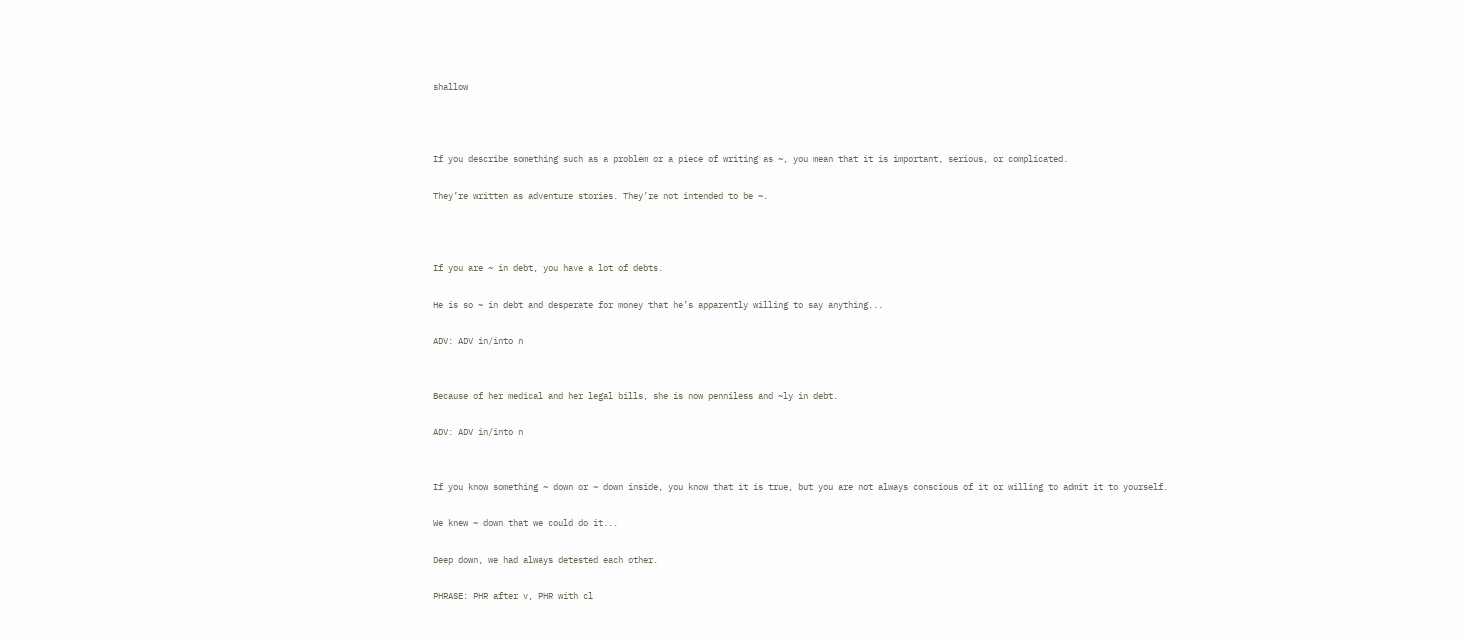shallow



If you describe something such as a problem or a piece of writing as ~, you mean that it is important, serious, or complicated.

They’re written as adventure stories. They’re not intended to be ~.



If you are ~ in debt, you have a lot of debts.

He is so ~ in debt and desperate for money that he’s apparently willing to say anything...

ADV: ADV in/into n


Because of her medical and her legal bills, she is now penniless and ~ly in debt.

ADV: ADV in/into n


If you know something ~ down or ~ down inside, you know that it is true, but you are not always conscious of it or willing to admit it to yourself.

We knew ~ down that we could do it...

Deep down, we had always detested each other.

PHRASE: PHR after v, PHR with cl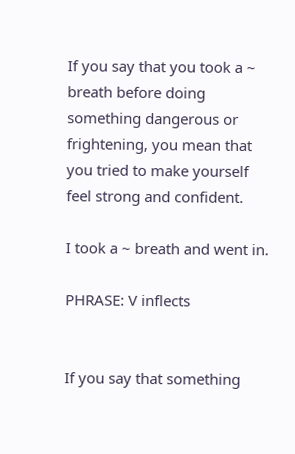If you say that you took a ~ breath before doing something dangerous or frightening, you mean that you tried to make yourself feel strong and confident.

I took a ~ breath and went in.

PHRASE: V inflects


If you say that something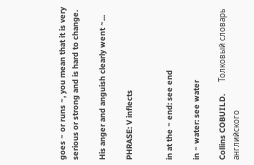goes ~ or runs ~, you mean that it is very serious or strong and is hard to change.

His anger and anguish clearly went ~...

PHRASE: V inflects


in at the ~ end: see end

in ~ water: see water

Collins COBUILD.      Толковый словарь английского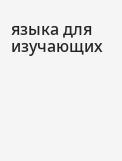языка для изучающих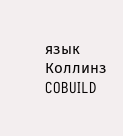язык Коллинз COBUILD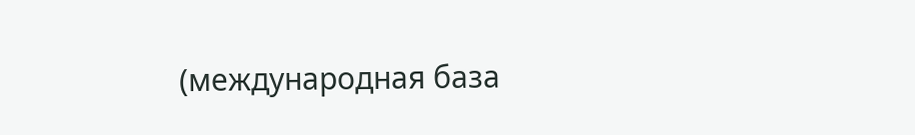(международная база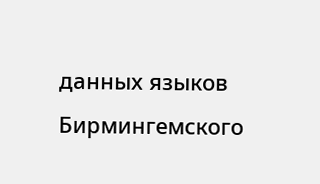данных языков Бирмингемского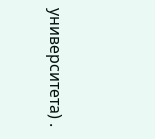университета) .